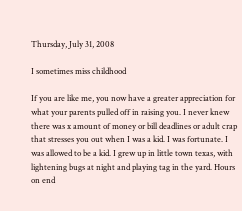Thursday, July 31, 2008

I sometimes miss childhood

If you are like me, you now have a greater appreciation for what your parents pulled off in raising you. I never knew there was x amount of money or bill deadlines or adult crap that stresses you out when I was a kid. I was fortunate. I was allowed to be a kid. I grew up in little town texas, with lightening bugs at night and playing tag in the yard. Hours on end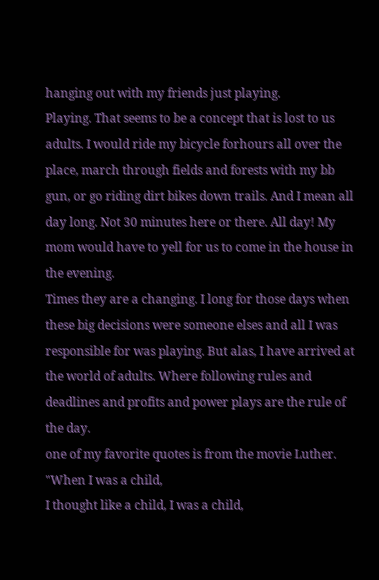hanging out with my friends just playing.
Playing. That seems to be a concept that is lost to us adults. I would ride my bicycle forhours all over the place, march through fields and forests with my bb gun, or go riding dirt bikes down trails. And I mean all day long. Not 30 minutes here or there. All day! My mom would have to yell for us to come in the house in the evening.
Times they are a changing. I long for those days when these big decisions were someone elses and all I was responsible for was playing. But alas, I have arrived at the world of adults. Where following rules and deadlines and profits and power plays are the rule of the day.
one of my favorite quotes is from the movie Luther.
"When I was a child,
I thought like a child, I was a child,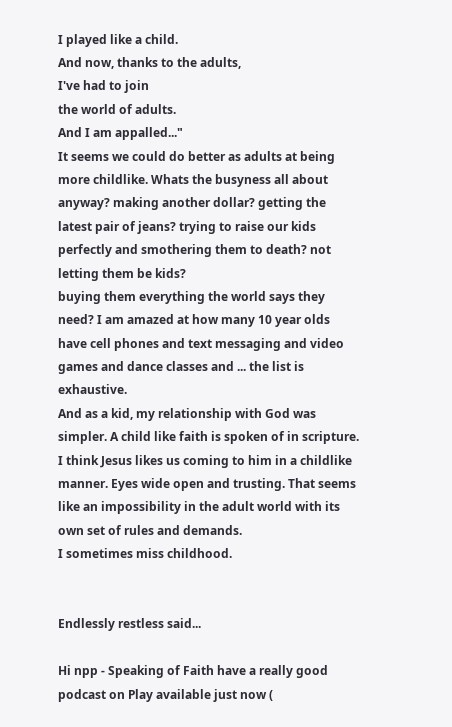I played like a child.
And now, thanks to the adults,
I've had to join
the world of adults.
And I am appalled..."
It seems we could do better as adults at being more childlike. Whats the busyness all about anyway? making another dollar? getting the latest pair of jeans? trying to raise our kids perfectly and smothering them to death? not letting them be kids?
buying them everything the world says they need? I am amazed at how many 10 year olds have cell phones and text messaging and video games and dance classes and ... the list is exhaustive.
And as a kid, my relationship with God was simpler. A child like faith is spoken of in scripture. I think Jesus likes us coming to him in a childlike manner. Eyes wide open and trusting. That seems like an impossibility in the adult world with its own set of rules and demands.
I sometimes miss childhood.


Endlessly restless said...

Hi npp - Speaking of Faith have a really good podcast on Play available just now (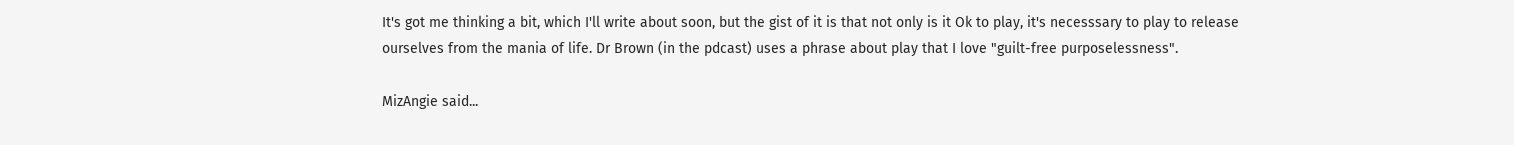It's got me thinking a bit, which I'll write about soon, but the gist of it is that not only is it Ok to play, it's necesssary to play to release ourselves from the mania of life. Dr Brown (in the pdcast) uses a phrase about play that I love "guilt-free purposelessness".

MizAngie said...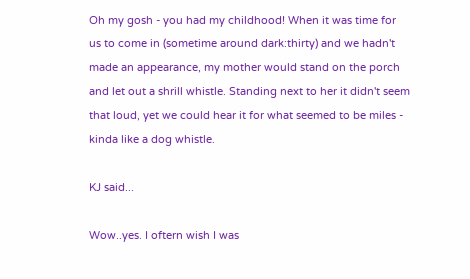Oh my gosh - you had my childhood! When it was time for us to come in (sometime around dark:thirty) and we hadn't made an appearance, my mother would stand on the porch and let out a shrill whistle. Standing next to her it didn't seem that loud, yet we could hear it for what seemed to be miles - kinda like a dog whistle.

KJ said...

Wow..yes. I oftern wish I was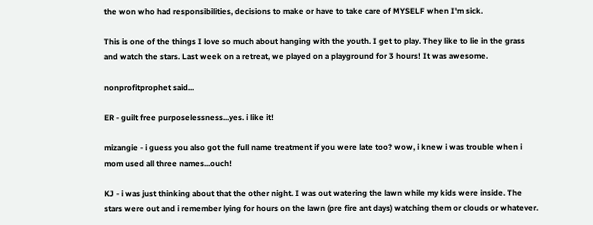the won who had responsibilities, decisions to make or have to take care of MYSELF when I'm sick.

This is one of the things I love so much about hanging with the youth. I get to play. They like to lie in the grass and watch the stars. Last week on a retreat, we played on a playground for 3 hours! It was awesome.

nonprofitprophet said...

ER - guilt free purposelessness...yes. i like it!

mizangie - i guess you also got the full name treatment if you were late too? wow, i knew i was trouble when i mom used all three names...ouch!

KJ - i was just thinking about that the other night. I was out watering the lawn while my kids were inside. The stars were out and i remember lying for hours on the lawn (pre fire ant days) watching them or clouds or whatever.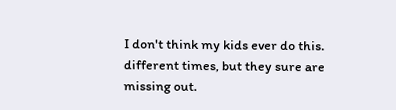I don't think my kids ever do this. different times, but they sure are missing out.